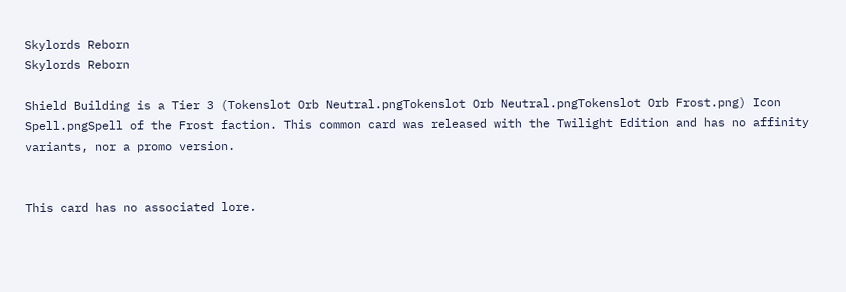Skylords Reborn
Skylords Reborn

Shield Building is a Tier 3 (Tokenslot Orb Neutral.pngTokenslot Orb Neutral.pngTokenslot Orb Frost.png) Icon Spell.pngSpell of the Frost faction. This common card was released with the Twilight Edition and has no affinity variants, nor a promo version.


This card has no associated lore.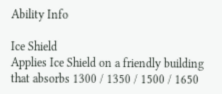Ability Info

Ice Shield
Applies Ice Shield on a friendly building that absorbs 1300 / 1350 / 1500 / 1650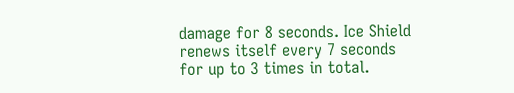damage for 8 seconds. Ice Shield renews itself every 7 seconds for up to 3 times in total.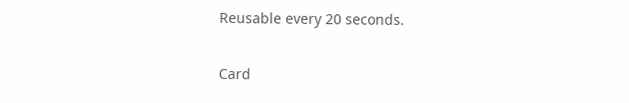Reusable every 20 seconds.

Card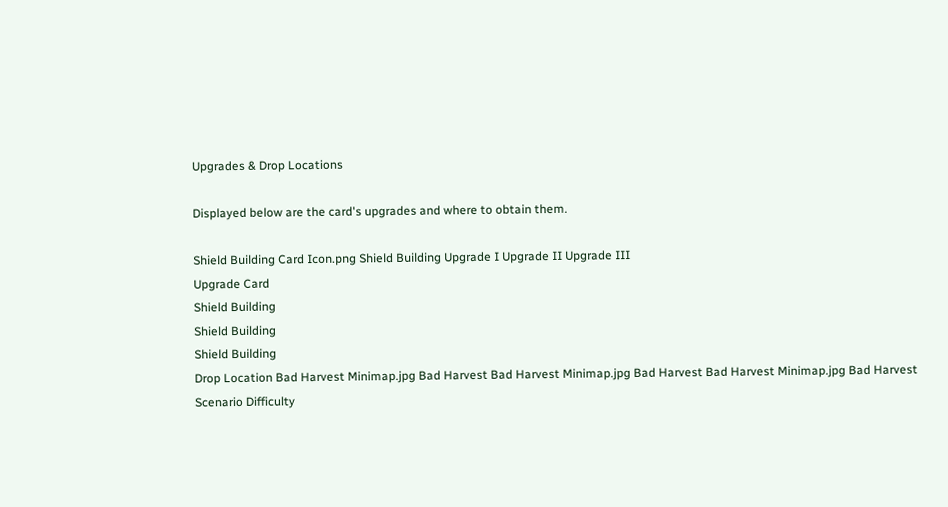Upgrades & Drop Locations

Displayed below are the card's upgrades and where to obtain them.

Shield Building Card Icon.png Shield Building Upgrade I Upgrade II Upgrade III
Upgrade Card
Shield Building
Shield Building
Shield Building
Drop Location Bad Harvest Minimap.jpg Bad Harvest Bad Harvest Minimap.jpg Bad Harvest Bad Harvest Minimap.jpg Bad Harvest
Scenario Difficulty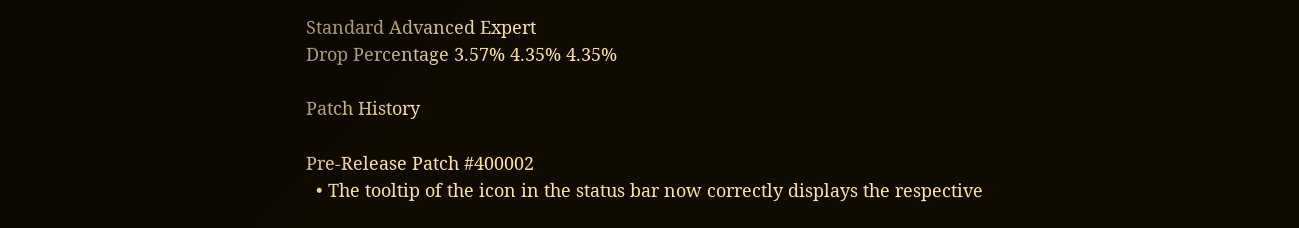Standard Advanced Expert
Drop Percentage 3.57% 4.35% 4.35%

Patch History

Pre-Release Patch #400002
  • The tooltip of the icon in the status bar now correctly displays the respective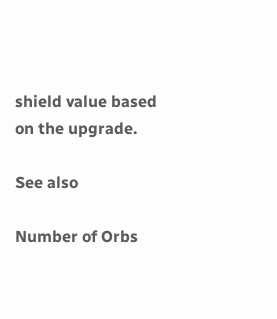shield value based on the upgrade.

See also

Number of Orbs